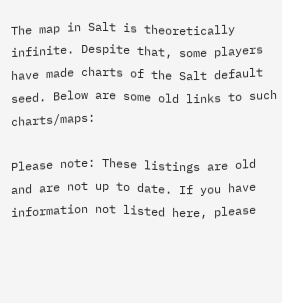The map in Salt is theoretically infinite. Despite that, some players have made charts of the Salt default seed. Below are some old links to such charts/maps:

Please note: These listings are old and are not up to date. If you have information not listed here, please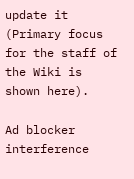update it (Primary focus for the staff of the Wiki is shown here).

Ad blocker interference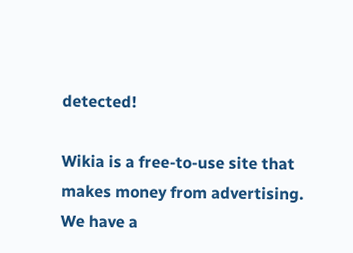detected!

Wikia is a free-to-use site that makes money from advertising. We have a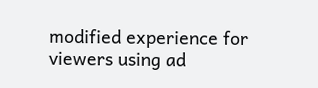modified experience for viewers using ad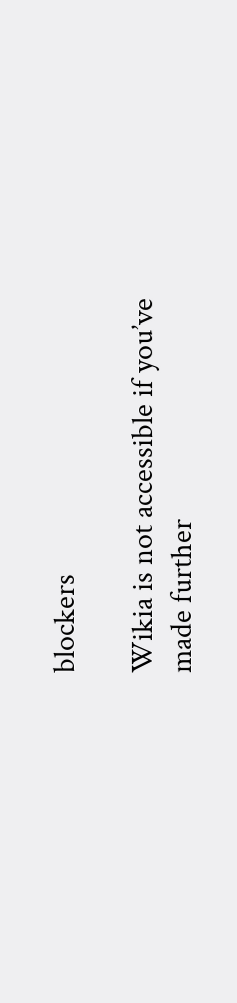blockers

Wikia is not accessible if you’ve made further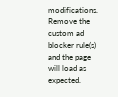modifications. Remove the custom ad blocker rule(s) and the page will load as expected.